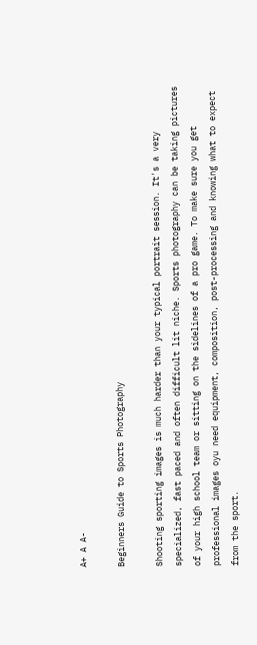A+ A A-

Beginners Guide to Sports Photography

Shooting sporting images is much harder than your typical portrait session. It's a very specialized, fast paced and often difficult lit niche. Sports photography can be taking pictures of your high school team or sitting on the sidelines of a pro game. To make sure you get professional images oyu need equipment, composition, post-processing and knowing what to expect from the sport.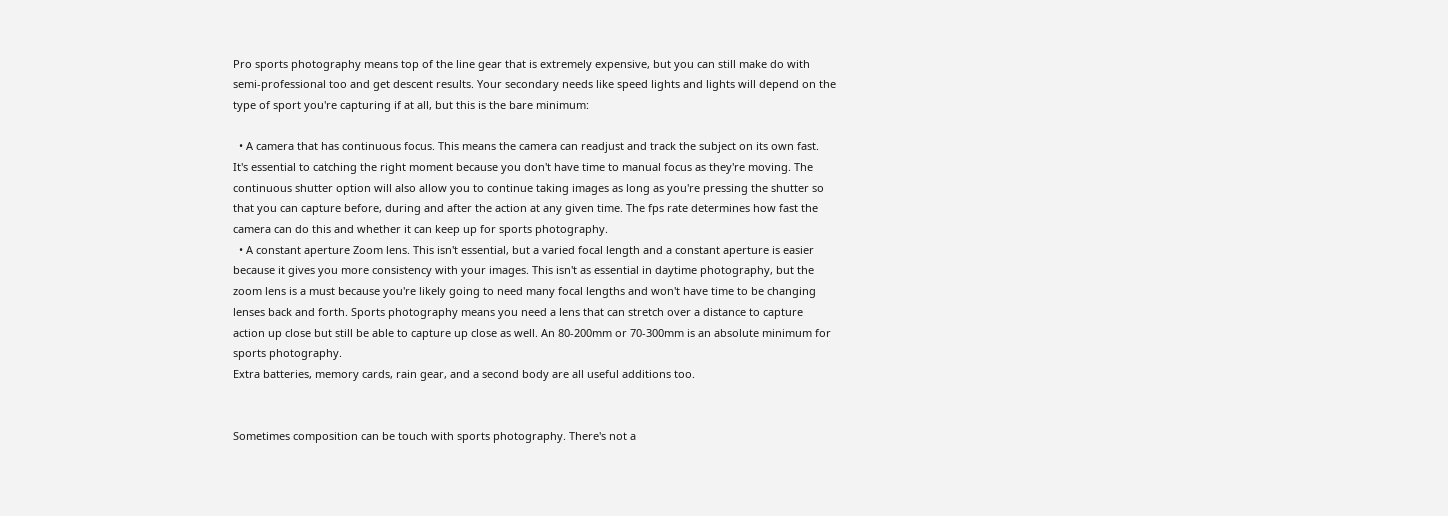Pro sports photography means top of the line gear that is extremely expensive, but you can still make do with semi-professional too and get descent results. Your secondary needs like speed lights and lights will depend on the type of sport you're capturing if at all, but this is the bare minimum:

  • A camera that has continuous focus. This means the camera can readjust and track the subject on its own fast. It's essential to catching the right moment because you don't have time to manual focus as they're moving. The continuous shutter option will also allow you to continue taking images as long as you're pressing the shutter so that you can capture before, during and after the action at any given time. The fps rate determines how fast the camera can do this and whether it can keep up for sports photography.
  • A constant aperture Zoom lens. This isn't essential, but a varied focal length and a constant aperture is easier because it gives you more consistency with your images. This isn't as essential in daytime photography, but the zoom lens is a must because you're likely going to need many focal lengths and won't have time to be changing lenses back and forth. Sports photography means you need a lens that can stretch over a distance to capture action up close but still be able to capture up close as well. An 80-200mm or 70-300mm is an absolute minimum for sports photography.
Extra batteries, memory cards, rain gear, and a second body are all useful additions too.


Sometimes composition can be touch with sports photography. There's not a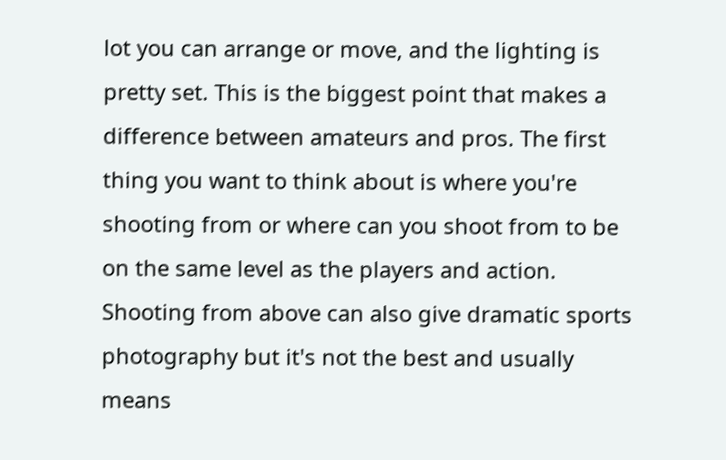lot you can arrange or move, and the lighting is pretty set. This is the biggest point that makes a difference between amateurs and pros. The first thing you want to think about is where you're shooting from or where can you shoot from to be on the same level as the players and action. Shooting from above can also give dramatic sports photography but it's not the best and usually means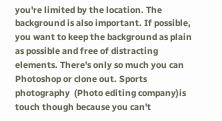you're limited by the location. The background is also important. If possible, you want to keep the background as plain as possible and free of distracting elements. There's only so much you can Photoshop or clone out. Sports photography  (Photo editing company)is touch though because you can't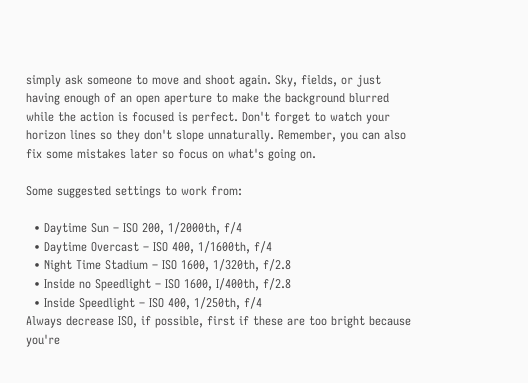simply ask someone to move and shoot again. Sky, fields, or just having enough of an open aperture to make the background blurred while the action is focused is perfect. Don't forget to watch your horizon lines so they don't slope unnaturally. Remember, you can also fix some mistakes later so focus on what's going on.

Some suggested settings to work from:

  • Daytime Sun – ISO 200, 1/2000th, f/4
  • Daytime Overcast – ISO 400, 1/1600th, f/4
  • Night Time Stadium – ISO 1600, 1/320th, f/2.8
  • Inside no Speedlight – ISO 1600, I/400th, f/2.8
  • Inside Speedlight – ISO 400, 1/250th, f/4
Always decrease ISO, if possible, first if these are too bright because you're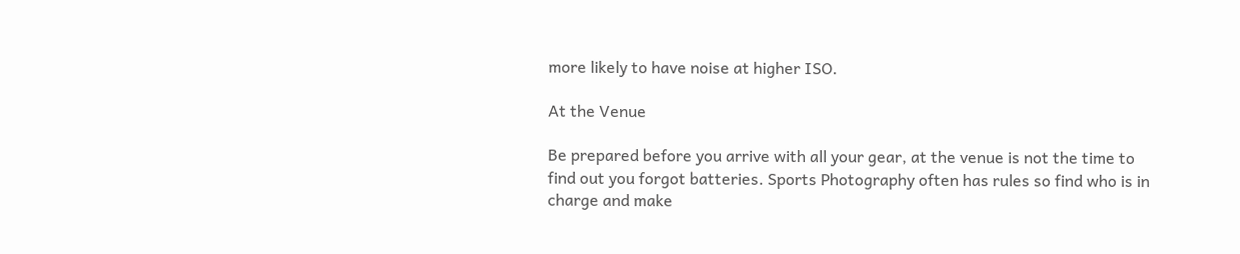more likely to have noise at higher ISO.

At the Venue

Be prepared before you arrive with all your gear, at the venue is not the time to find out you forgot batteries. Sports Photography often has rules so find who is in charge and make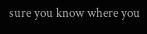sure you know where you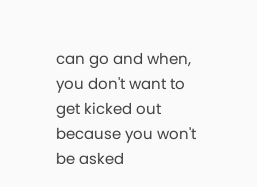can go and when, you don't want to get kicked out because you won't be asked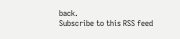back.
Subscribe to this RSS feed